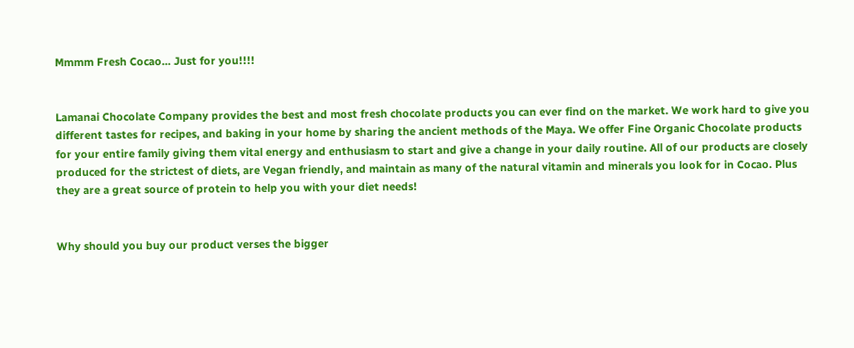Mmmm Fresh Cocao... Just for you!!!!


Lamanai Chocolate Company provides the best and most fresh chocolate products you can ever find on the market. We work hard to give you different tastes for recipes, and baking in your home by sharing the ancient methods of the Maya. We offer Fine Organic Chocolate products for your entire family giving them vital energy and enthusiasm to start and give a change in your daily routine. All of our products are closely produced for the strictest of diets, are Vegan friendly, and maintain as many of the natural vitamin and minerals you look for in Cocao. Plus they are a great source of protein to help you with your diet needs!


Why should you buy our product verses the bigger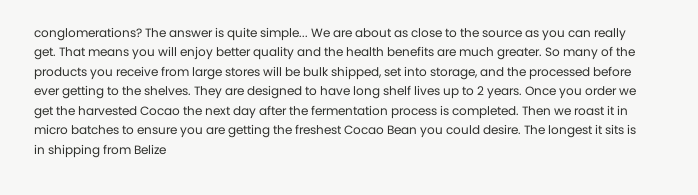conglomerations? The answer is quite simple... We are about as close to the source as you can really get. That means you will enjoy better quality and the health benefits are much greater. So many of the products you receive from large stores will be bulk shipped, set into storage, and the processed before ever getting to the shelves. They are designed to have long shelf lives up to 2 years. Once you order we get the harvested Cocao the next day after the fermentation process is completed. Then we roast it in micro batches to ensure you are getting the freshest Cocao Bean you could desire. The longest it sits is in shipping from Belize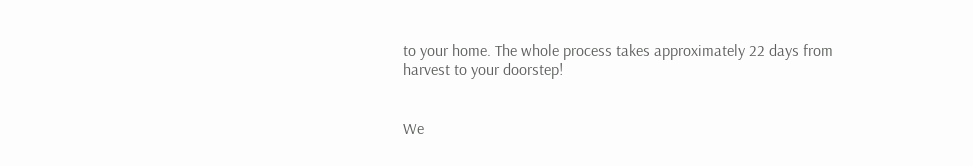to your home. The whole process takes approximately 22 days from harvest to your doorstep!


We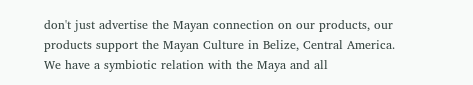don't just advertise the Mayan connection on our products, our products support the Mayan Culture in Belize, Central America. We have a symbiotic relation with the Maya and all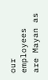our employees are Mayan as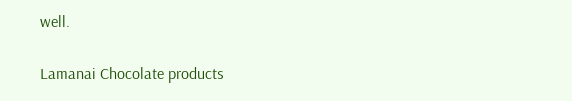well.

Lamanai Chocolate products